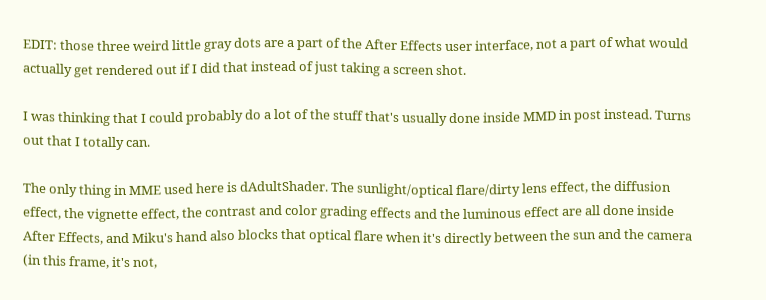EDIT: those three weird little gray dots are a part of the After Effects user interface, not a part of what would actually get rendered out if I did that instead of just taking a screen shot.

I was thinking that I could probably do a lot of the stuff that's usually done inside MMD in post instead. Turns out that I totally can.

The only thing in MME used here is dAdultShader. The sunlight/optical flare/dirty lens effect, the diffusion effect, the vignette effect, the contrast and color grading effects and the luminous effect are all done inside After Effects, and Miku's hand also blocks that optical flare when it's directly between the sun and the camera (in this frame, it's not,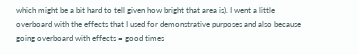which might be a bit hard to tell given how bright that area is). I went a little overboard with the effects that I used for demonstrative purposes and also because going overboard with effects = good times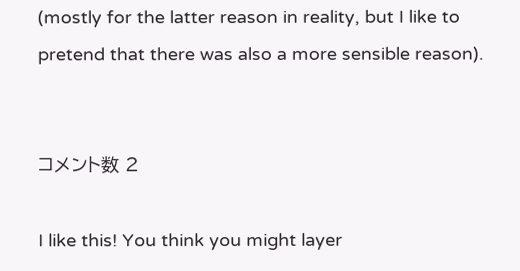(mostly for the latter reason in reality, but I like to pretend that there was also a more sensible reason).


コメント数 2

I like this! You think you might layer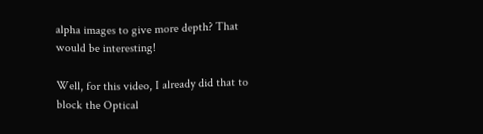alpha images to give more depth? That would be interesting!

Well, for this video, I already did that to block the Optical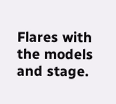Flares with the models and stage.